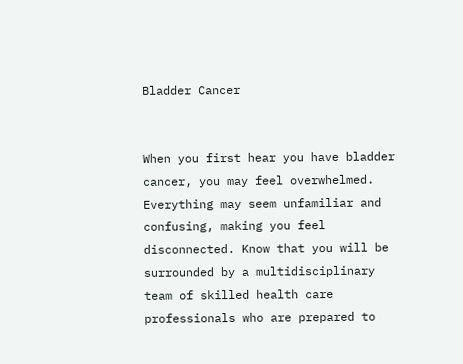Bladder Cancer


When you first hear you have bladder cancer, you may feel overwhelmed. Everything may seem unfamiliar and confusing, making you feel disconnected. Know that you will be surrounded by a multidisciplinary team of skilled health care professionals who are prepared to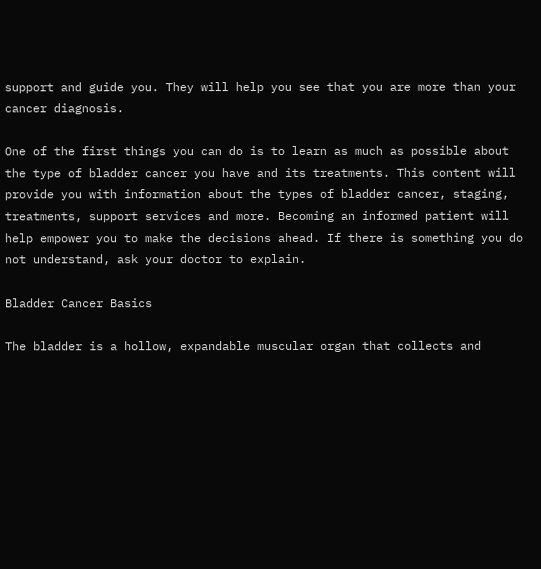support and guide you. They will help you see that you are more than your cancer diagnosis.

One of the first things you can do is to learn as much as possible about the type of bladder cancer you have and its treatments. This content will provide you with information about the types of bladder cancer, staging, treatments, support services and more. Becoming an informed patient will help empower you to make the decisions ahead. If there is something you do not understand, ask your doctor to explain.

Bladder Cancer Basics

The bladder is a hollow, expandable muscular organ that collects and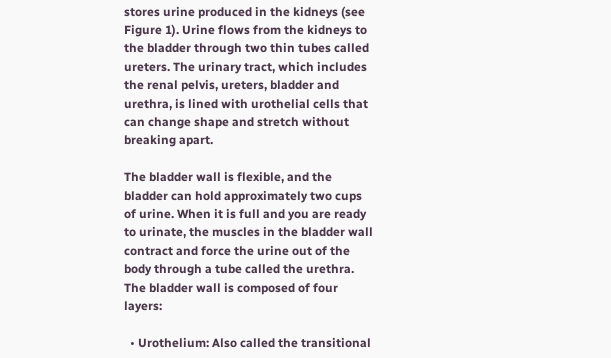stores urine produced in the kidneys (see Figure 1). Urine flows from the kidneys to the bladder through two thin tubes called ureters. The urinary tract, which includes the renal pelvis, ureters, bladder and urethra, is lined with urothelial cells that can change shape and stretch without breaking apart.

The bladder wall is flexible, and the bladder can hold approximately two cups of urine. When it is full and you are ready to urinate, the muscles in the bladder wall contract and force the urine out of the body through a tube called the urethra. The bladder wall is composed of four layers:

  • Urothelium: Also called the transitional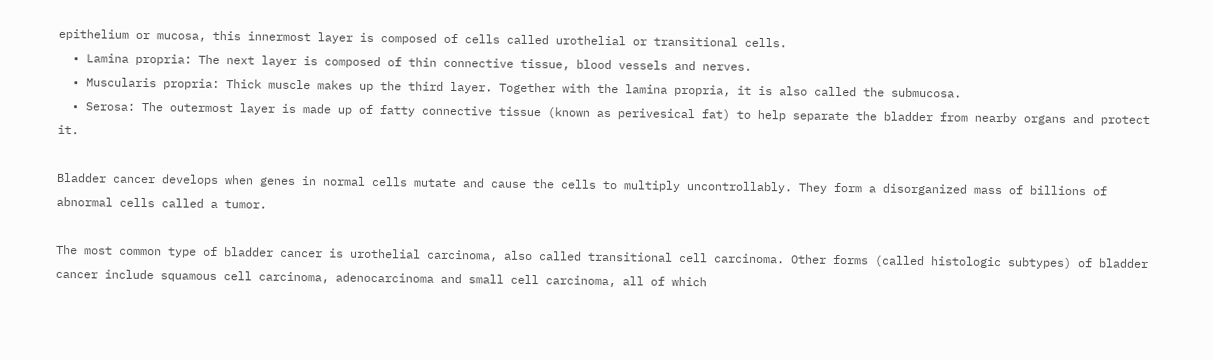epithelium or mucosa, this innermost layer is composed of cells called urothelial or transitional cells.
  • Lamina propria: The next layer is composed of thin connective tissue, blood vessels and nerves.
  • Muscularis propria: Thick muscle makes up the third layer. Together with the lamina propria, it is also called the submucosa.
  • Serosa: The outermost layer is made up of fatty connective tissue (known as perivesical fat) to help separate the bladder from nearby organs and protect it.

Bladder cancer develops when genes in normal cells mutate and cause the cells to multiply uncontrollably. They form a disorganized mass of billions of abnormal cells called a tumor.

The most common type of bladder cancer is urothelial carcinoma, also called transitional cell carcinoma. Other forms (called histologic subtypes) of bladder cancer include squamous cell carcinoma, adenocarcinoma and small cell carcinoma, all of which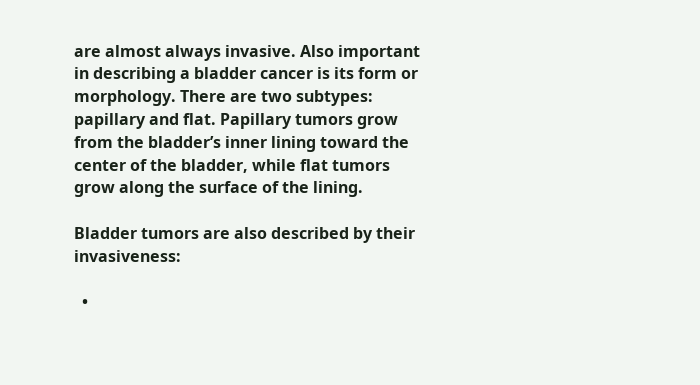are almost always invasive. Also important in describing a bladder cancer is its form or morphology. There are two subtypes: papillary and flat. Papillary tumors grow from the bladder’s inner lining toward the center of the bladder, while flat tumors grow along the surface of the lining.

Bladder tumors are also described by their invasiveness:

  •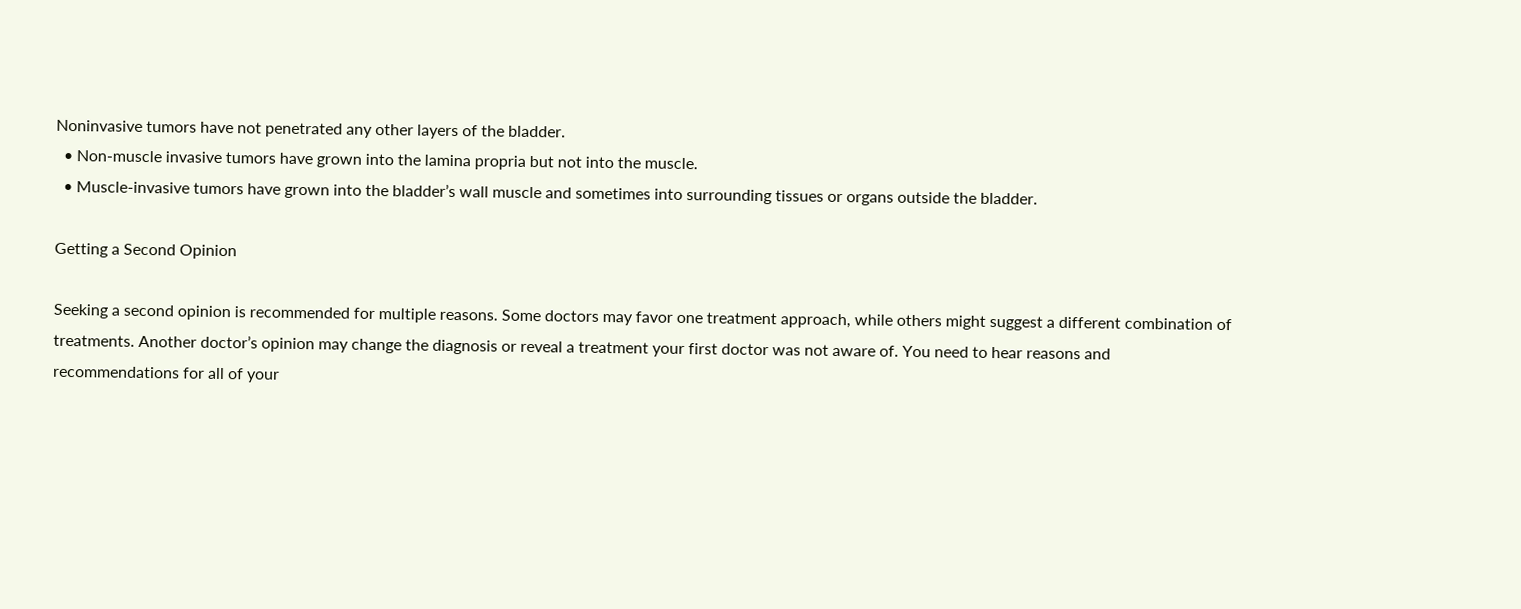Noninvasive tumors have not penetrated any other layers of the bladder.
  • Non-muscle invasive tumors have grown into the lamina propria but not into the muscle.
  • Muscle-invasive tumors have grown into the bladder’s wall muscle and sometimes into surrounding tissues or organs outside the bladder.

Getting a Second Opinion

Seeking a second opinion is recommended for multiple reasons. Some doctors may favor one treatment approach, while others might suggest a different combination of treatments. Another doctor’s opinion may change the diagnosis or reveal a treatment your first doctor was not aware of. You need to hear reasons and recommendations for all of your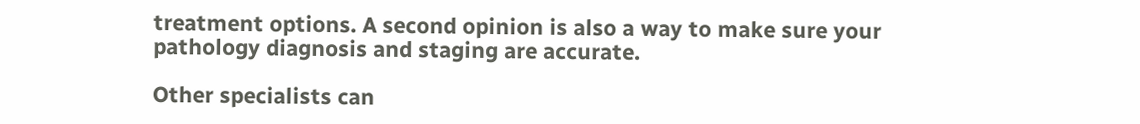treatment options. A second opinion is also a way to make sure your pathology diagnosis and staging are accurate.

Other specialists can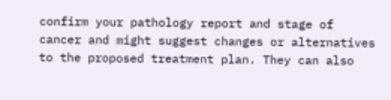confirm your pathology report and stage of cancer and might suggest changes or alternatives to the proposed treatment plan. They can also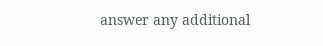answer any additional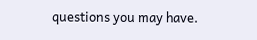questions you may have.